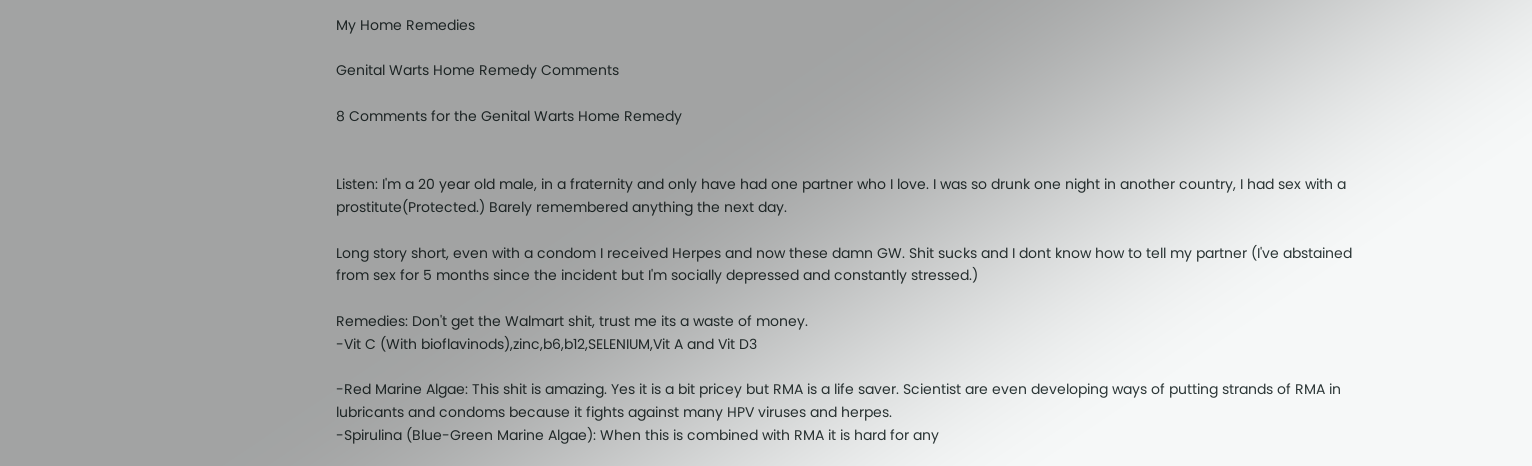My Home Remedies

Genital Warts Home Remedy Comments

8 Comments for the Genital Warts Home Remedy


Listen: I'm a 20 year old male, in a fraternity and only have had one partner who I love. I was so drunk one night in another country, I had sex with a prostitute(Protected.) Barely remembered anything the next day.

Long story short, even with a condom I received Herpes and now these damn GW. Shit sucks and I dont know how to tell my partner (I've abstained from sex for 5 months since the incident but I'm socially depressed and constantly stressed.)

Remedies: Don't get the Walmart shit, trust me its a waste of money.
-Vit C (With bioflavinods),zinc,b6,b12,SELENIUM,Vit A and Vit D3

-Red Marine Algae: This shit is amazing. Yes it is a bit pricey but RMA is a life saver. Scientist are even developing ways of putting strands of RMA in lubricants and condoms because it fights against many HPV viruses and herpes.
-Spirulina (Blue-Green Marine Algae): When this is combined with RMA it is hard for any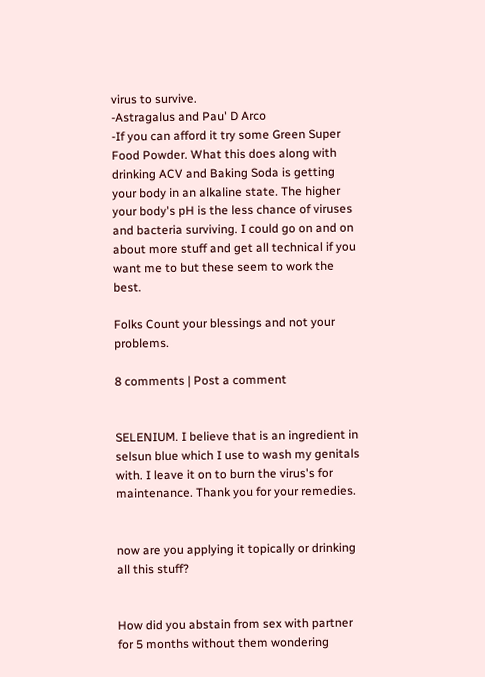virus to survive.
-Astragalus and Pau' D Arco
-If you can afford it try some Green Super Food Powder. What this does along with drinking ACV and Baking Soda is getting your body in an alkaline state. The higher your body's pH is the less chance of viruses and bacteria surviving. I could go on and on about more stuff and get all technical if you want me to but these seem to work the best.

Folks Count your blessings and not your problems.

8 comments | Post a comment


SELENIUM. I believe that is an ingredient in selsun blue which I use to wash my genitals with. I leave it on to burn the virus's for maintenance. Thank you for your remedies.


now are you applying it topically or drinking all this stuff?


How did you abstain from sex with partner for 5 months without them wondering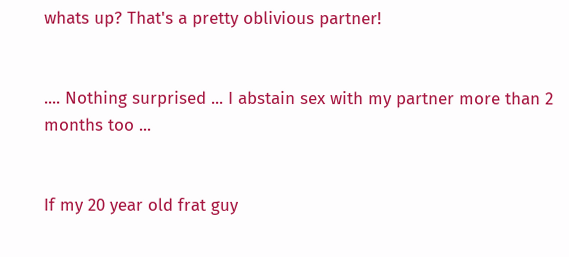whats up? That's a pretty oblivious partner!


.... Nothing surprised ... I abstain sex with my partner more than 2 months too ...


If my 20 year old frat guy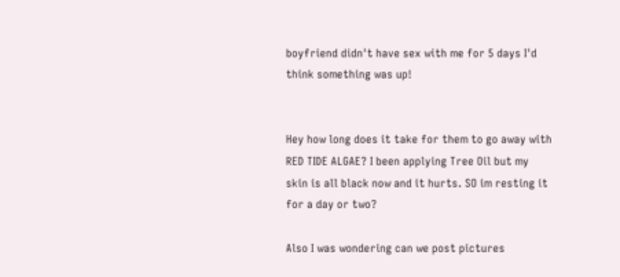boyfriend didn't have sex with me for 5 days I'd think something was up!


Hey how long does it take for them to go away with RED TIDE ALGAE? I been applying Tree Oil but my skin is all black now and it hurts. SO im resting it for a day or two?

Also I was wondering can we post pictures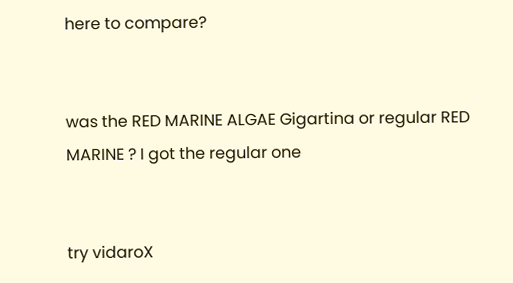here to compare?


was the RED MARINE ALGAE Gigartina or regular RED MARINE ? I got the regular one


try vidaroX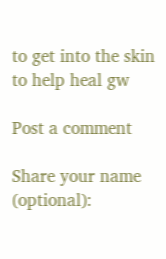to get into the skin to help heal gw

Post a comment

Share your name (optional):